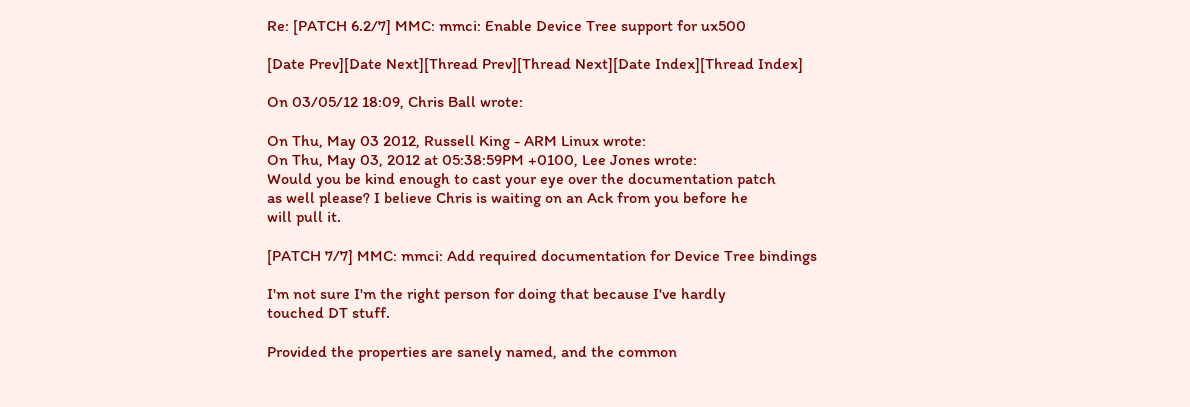Re: [PATCH 6.2/7] MMC: mmci: Enable Device Tree support for ux500

[Date Prev][Date Next][Thread Prev][Thread Next][Date Index][Thread Index]

On 03/05/12 18:09, Chris Ball wrote:

On Thu, May 03 2012, Russell King - ARM Linux wrote:
On Thu, May 03, 2012 at 05:38:59PM +0100, Lee Jones wrote:
Would you be kind enough to cast your eye over the documentation patch
as well please? I believe Chris is waiting on an Ack from you before he
will pull it.

[PATCH 7/7] MMC: mmci: Add required documentation for Device Tree bindings

I'm not sure I'm the right person for doing that because I've hardly
touched DT stuff.

Provided the properties are sanely named, and the common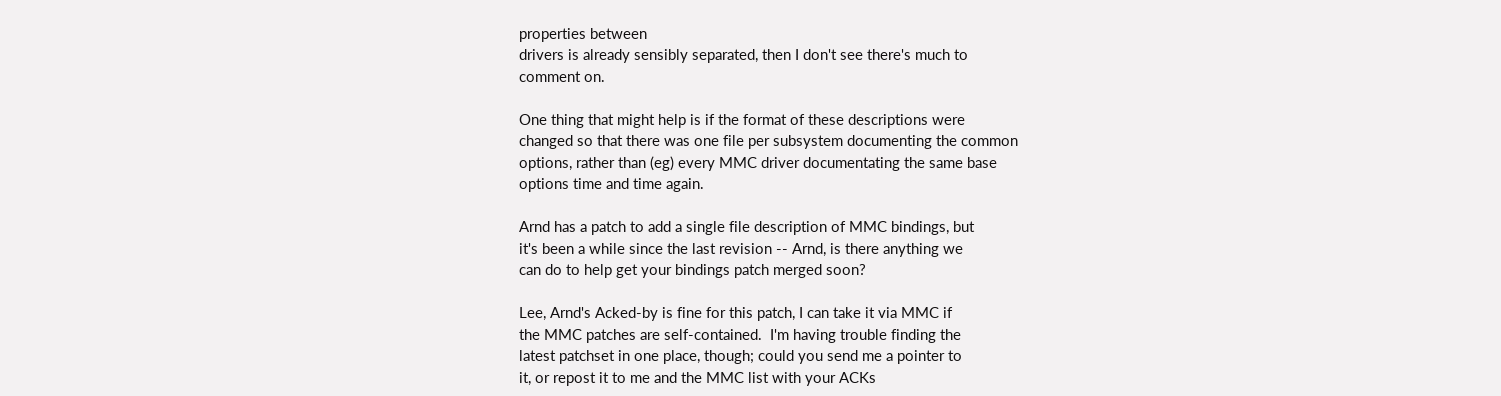properties between
drivers is already sensibly separated, then I don't see there's much to
comment on.

One thing that might help is if the format of these descriptions were
changed so that there was one file per subsystem documenting the common
options, rather than (eg) every MMC driver documentating the same base
options time and time again.

Arnd has a patch to add a single file description of MMC bindings, but
it's been a while since the last revision -- Arnd, is there anything we
can do to help get your bindings patch merged soon?

Lee, Arnd's Acked-by is fine for this patch, I can take it via MMC if
the MMC patches are self-contained.  I'm having trouble finding the
latest patchset in one place, though; could you send me a pointer to
it, or repost it to me and the MMC list with your ACKs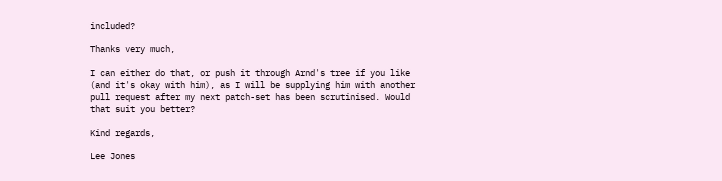included?

Thanks very much,

I can either do that, or push it through Arnd's tree if you like (and it's okay with him), as I will be supplying him with another pull request after my next patch-set has been scrutinised. Would that suit you better?

Kind regards,

Lee Jones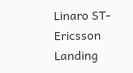Linaro ST-Ericsson Landing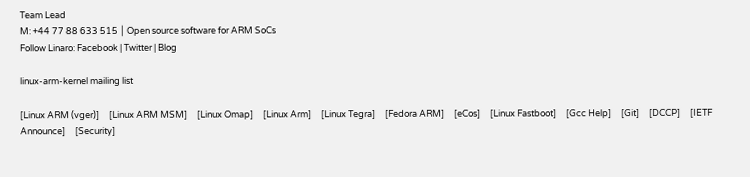Team Lead
M: +44 77 88 633 515 │ Open source software for ARM SoCs
Follow Linaro: Facebook | Twitter | Blog

linux-arm-kernel mailing list

[Linux ARM (vger)]     [Linux ARM MSM]     [Linux Omap]     [Linux Arm]     [Linux Tegra]     [Fedora ARM]     [eCos]     [Linux Fastboot]     [Gcc Help]     [Git]     [DCCP]     [IETF Announce]     [Security]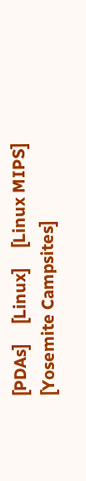[PDAs]     [Linux]     [Linux MIPS]     [Yosemite Campsites]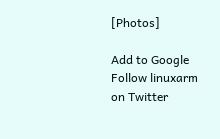[Photos]

Add to Google Follow linuxarm on Twitter